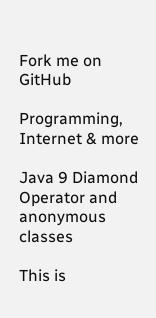Fork me on GitHub

Programming, Internet & more

Java 9 Diamond Operator and anonymous classes

This is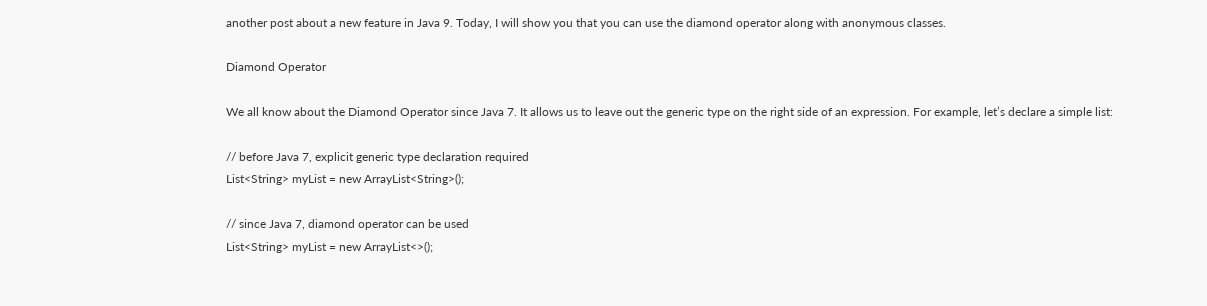another post about a new feature in Java 9. Today, I will show you that you can use the diamond operator along with anonymous classes.

Diamond Operator

We all know about the Diamond Operator since Java 7. It allows us to leave out the generic type on the right side of an expression. For example, let’s declare a simple list:

// before Java 7, explicit generic type declaration required
List<String> myList = new ArrayList<String>();

// since Java 7, diamond operator can be used
List<String> myList = new ArrayList<>();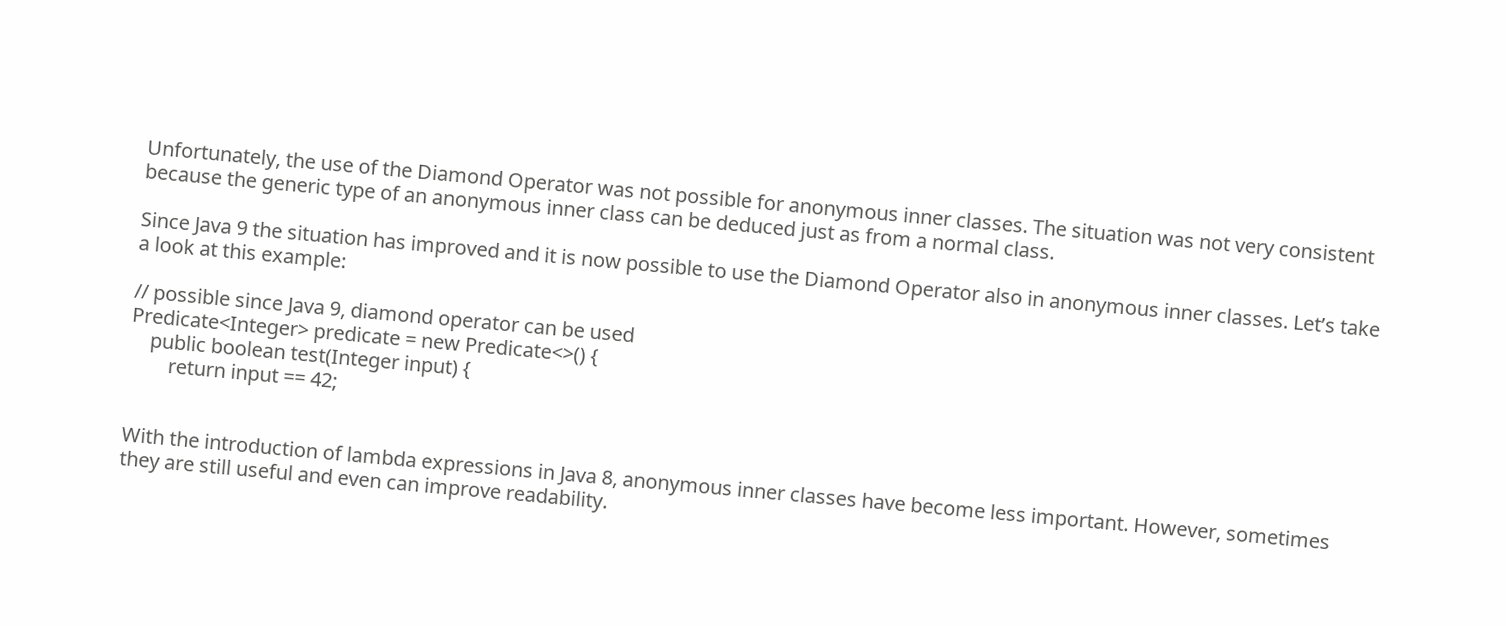Unfortunately, the use of the Diamond Operator was not possible for anonymous inner classes. The situation was not very consistent because the generic type of an anonymous inner class can be deduced just as from a normal class.

Since Java 9 the situation has improved and it is now possible to use the Diamond Operator also in anonymous inner classes. Let’s take a look at this example:

// possible since Java 9, diamond operator can be used
Predicate<Integer> predicate = new Predicate<>() {
    public boolean test(Integer input) {
        return input == 42;


With the introduction of lambda expressions in Java 8, anonymous inner classes have become less important. However, sometimes they are still useful and even can improve readability.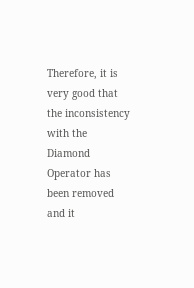Therefore, it is very good that the inconsistency with the Diamond Operator has been removed and it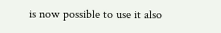is now possible to use it also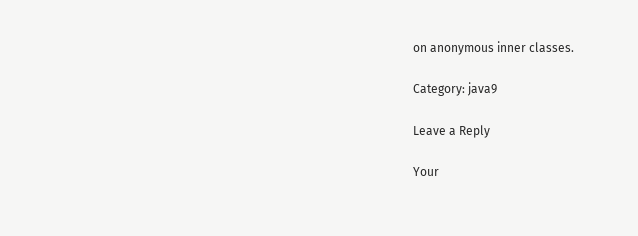on anonymous inner classes.

Category: java9

Leave a Reply

Your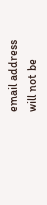email address will not be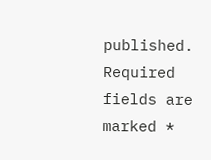published. Required fields are marked *